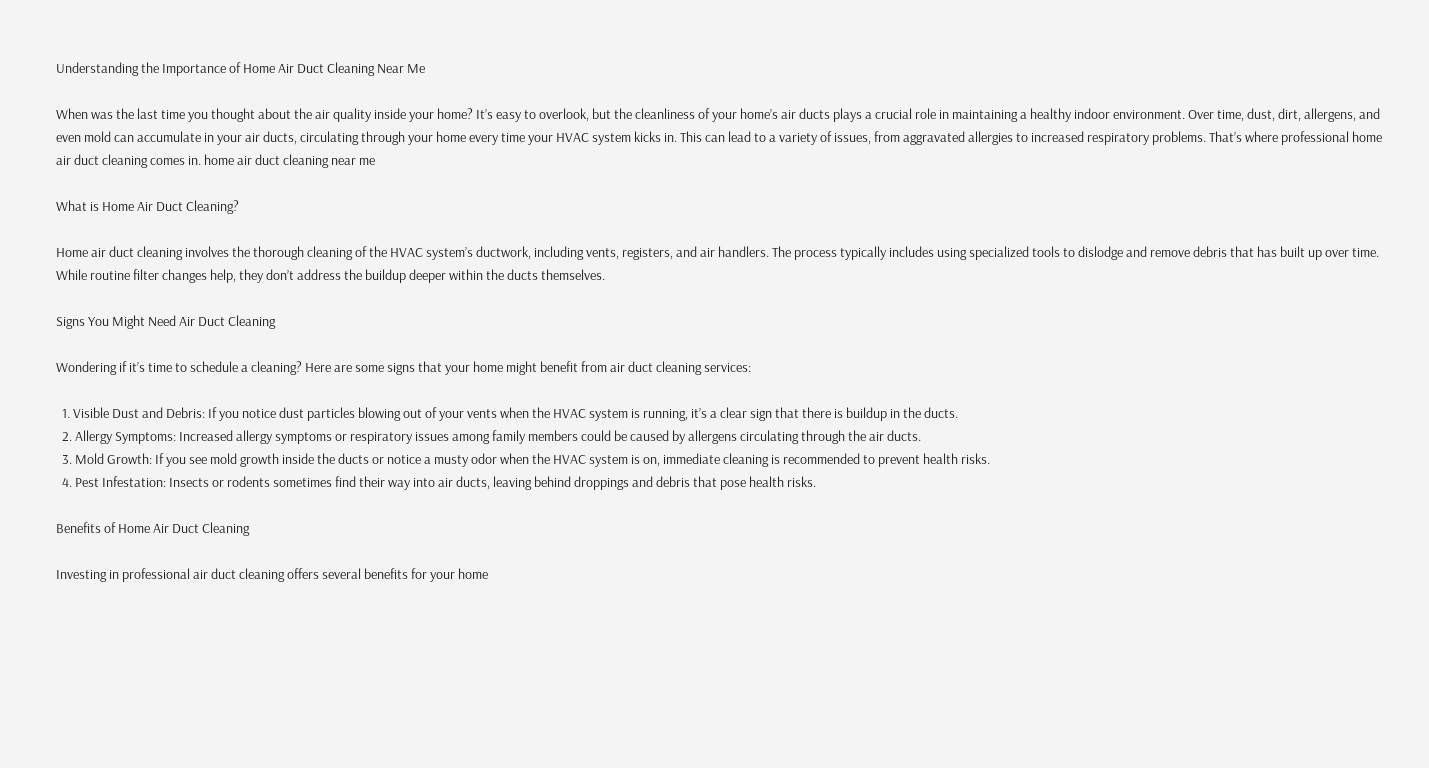Understanding the Importance of Home Air Duct Cleaning Near Me

When was the last time you thought about the air quality inside your home? It’s easy to overlook, but the cleanliness of your home’s air ducts plays a crucial role in maintaining a healthy indoor environment. Over time, dust, dirt, allergens, and even mold can accumulate in your air ducts, circulating through your home every time your HVAC system kicks in. This can lead to a variety of issues, from aggravated allergies to increased respiratory problems. That’s where professional home air duct cleaning comes in. home air duct cleaning near me

What is Home Air Duct Cleaning?

Home air duct cleaning involves the thorough cleaning of the HVAC system’s ductwork, including vents, registers, and air handlers. The process typically includes using specialized tools to dislodge and remove debris that has built up over time. While routine filter changes help, they don’t address the buildup deeper within the ducts themselves.

Signs You Might Need Air Duct Cleaning

Wondering if it’s time to schedule a cleaning? Here are some signs that your home might benefit from air duct cleaning services:

  1. Visible Dust and Debris: If you notice dust particles blowing out of your vents when the HVAC system is running, it’s a clear sign that there is buildup in the ducts.
  2. Allergy Symptoms: Increased allergy symptoms or respiratory issues among family members could be caused by allergens circulating through the air ducts.
  3. Mold Growth: If you see mold growth inside the ducts or notice a musty odor when the HVAC system is on, immediate cleaning is recommended to prevent health risks.
  4. Pest Infestation: Insects or rodents sometimes find their way into air ducts, leaving behind droppings and debris that pose health risks.

Benefits of Home Air Duct Cleaning

Investing in professional air duct cleaning offers several benefits for your home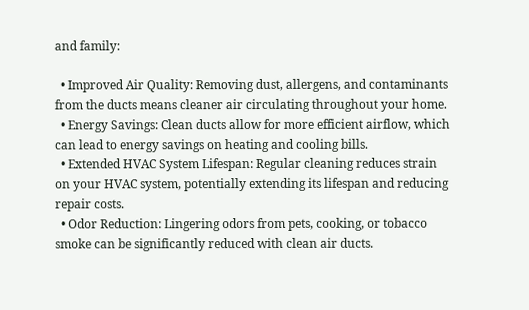and family:

  • Improved Air Quality: Removing dust, allergens, and contaminants from the ducts means cleaner air circulating throughout your home.
  • Energy Savings: Clean ducts allow for more efficient airflow, which can lead to energy savings on heating and cooling bills.
  • Extended HVAC System Lifespan: Regular cleaning reduces strain on your HVAC system, potentially extending its lifespan and reducing repair costs.
  • Odor Reduction: Lingering odors from pets, cooking, or tobacco smoke can be significantly reduced with clean air ducts.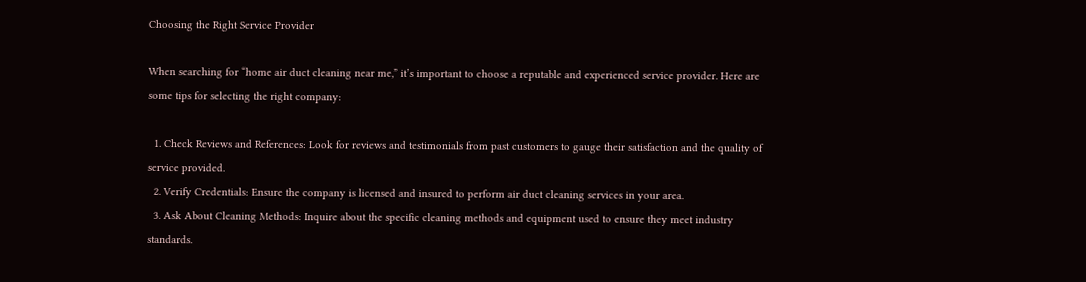Choosing the Right Service Provider

When searching for “home air duct cleaning near me,” it’s important to choose a reputable and experienced service provider. Here are some tips for selecting the right company:

  1. Check Reviews and References: Look for reviews and testimonials from past customers to gauge their satisfaction and the quality of service provided.
  2. Verify Credentials: Ensure the company is licensed and insured to perform air duct cleaning services in your area.
  3. Ask About Cleaning Methods: Inquire about the specific cleaning methods and equipment used to ensure they meet industry standards.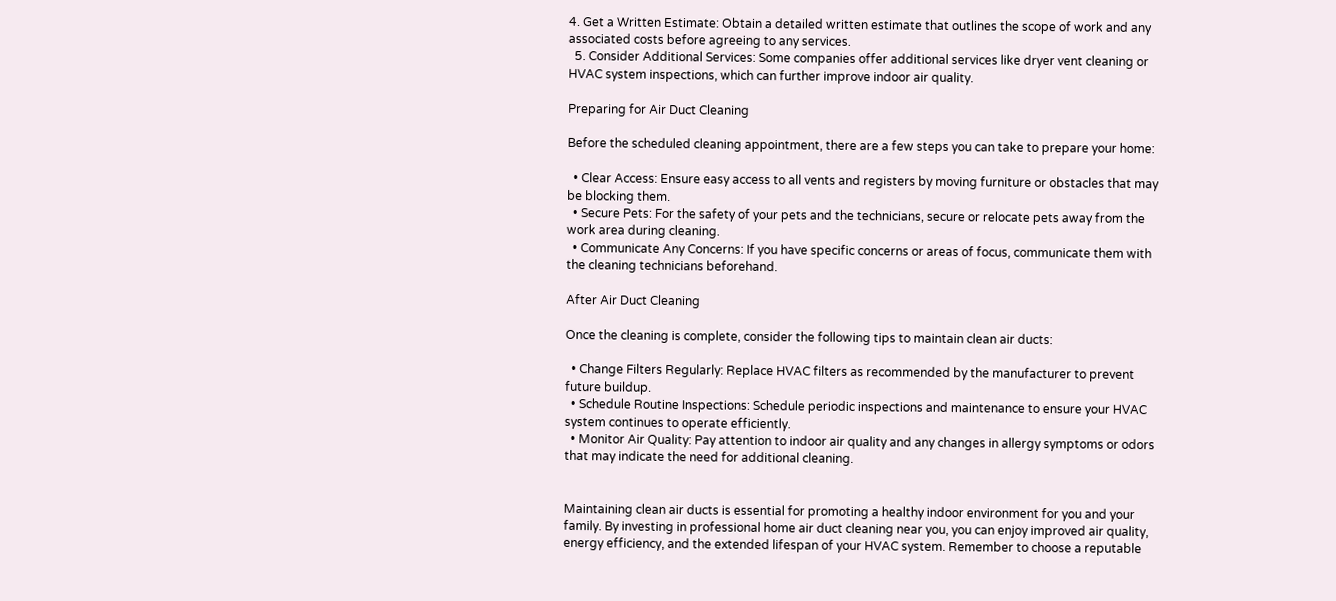4. Get a Written Estimate: Obtain a detailed written estimate that outlines the scope of work and any associated costs before agreeing to any services.
  5. Consider Additional Services: Some companies offer additional services like dryer vent cleaning or HVAC system inspections, which can further improve indoor air quality.

Preparing for Air Duct Cleaning

Before the scheduled cleaning appointment, there are a few steps you can take to prepare your home:

  • Clear Access: Ensure easy access to all vents and registers by moving furniture or obstacles that may be blocking them.
  • Secure Pets: For the safety of your pets and the technicians, secure or relocate pets away from the work area during cleaning.
  • Communicate Any Concerns: If you have specific concerns or areas of focus, communicate them with the cleaning technicians beforehand.

After Air Duct Cleaning

Once the cleaning is complete, consider the following tips to maintain clean air ducts:

  • Change Filters Regularly: Replace HVAC filters as recommended by the manufacturer to prevent future buildup.
  • Schedule Routine Inspections: Schedule periodic inspections and maintenance to ensure your HVAC system continues to operate efficiently.
  • Monitor Air Quality: Pay attention to indoor air quality and any changes in allergy symptoms or odors that may indicate the need for additional cleaning.


Maintaining clean air ducts is essential for promoting a healthy indoor environment for you and your family. By investing in professional home air duct cleaning near you, you can enjoy improved air quality, energy efficiency, and the extended lifespan of your HVAC system. Remember to choose a reputable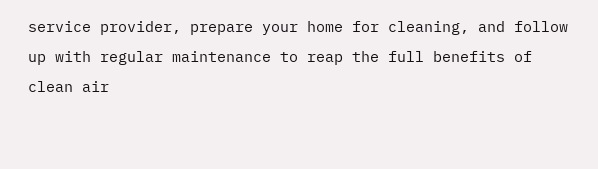service provider, prepare your home for cleaning, and follow up with regular maintenance to reap the full benefits of clean air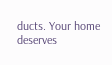ducts. Your home deserves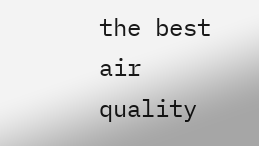the best air quality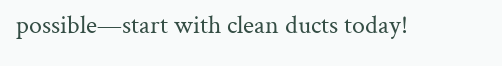possible—start with clean ducts today!